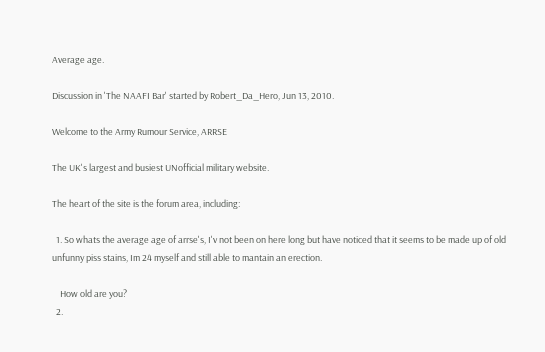Average age.

Discussion in 'The NAAFI Bar' started by Robert_Da_Hero, Jun 13, 2010.

Welcome to the Army Rumour Service, ARRSE

The UK's largest and busiest UNofficial military website.

The heart of the site is the forum area, including:

  1. So whats the average age of arrse's, I'v not been on here long but have noticed that it seems to be made up of old unfunny piss stains, Im 24 myself and still able to mantain an erection.

    How old are you?
  2.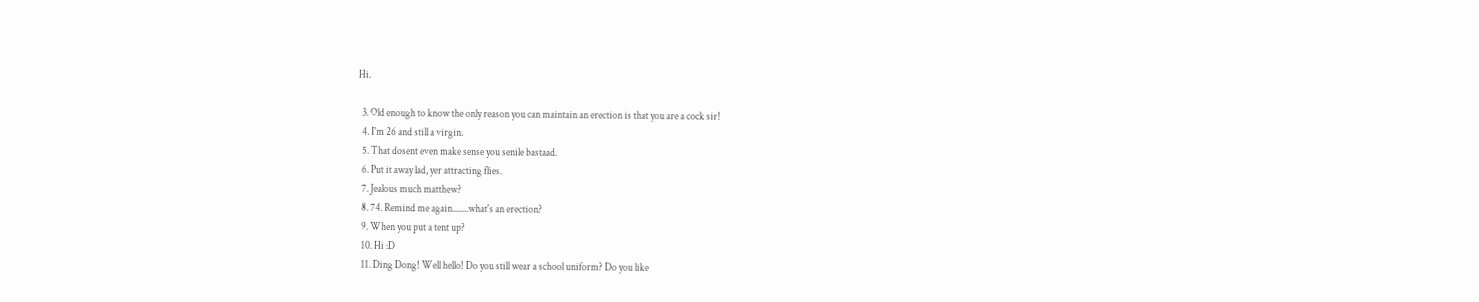Hi.

  3. Old enough to know the only reason you can maintain an erection is that you are a cock sir!
  4. I'm 26 and still a virgin.
  5. That dosent even make sense you senile bastaad.
  6. Put it away lad, yer attracting flies.
  7. Jealous much matthew?
  8. 74. Remind me again........what's an erection?
  9. When you put a tent up?
  10. Hi :D
  11. Ding Dong! Well hello! Do you still wear a school uniform? Do you like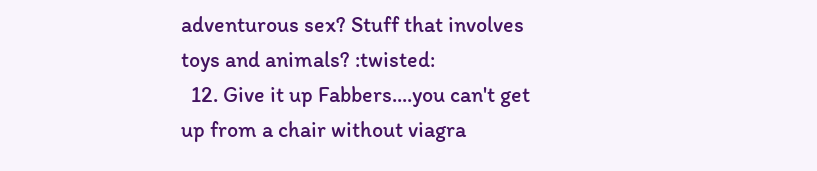adventurous sex? Stuff that involves toys and animals? :twisted:
  12. Give it up Fabbers....you can't get up from a chair without viagra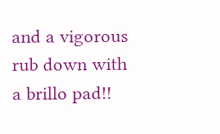and a vigorous rub down with a brillo pad!!